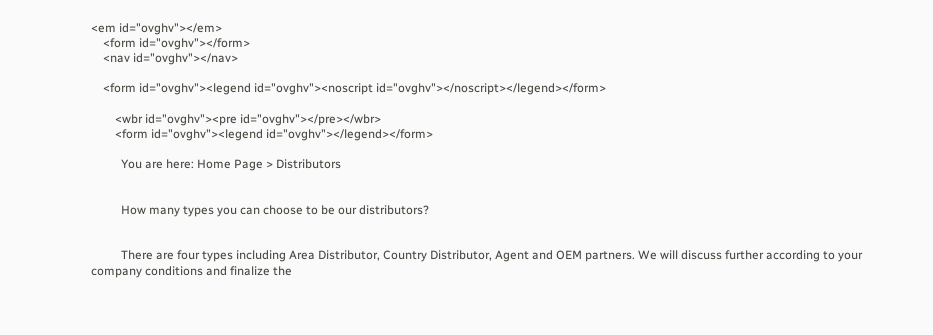<em id="ovghv"></em>
    <form id="ovghv"></form>
    <nav id="ovghv"></nav>

    <form id="ovghv"><legend id="ovghv"><noscript id="ovghv"></noscript></legend></form>

        <wbr id="ovghv"><pre id="ovghv"></pre></wbr>
        <form id="ovghv"><legend id="ovghv"></legend></form>

          You are here: Home Page > Distributors


          How many types you can choose to be our distributors?


          There are four types including Area Distributor, Country Distributor, Agent and OEM partners. We will discuss further according to your company conditions and finalize the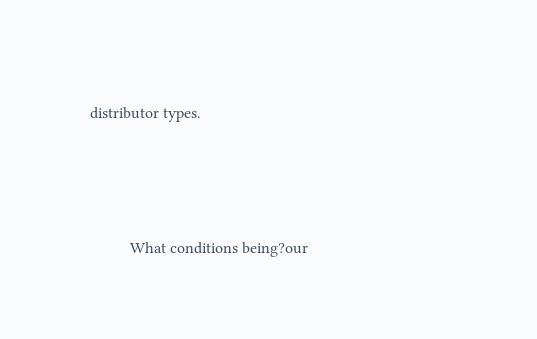distributor types.




          What conditions being?our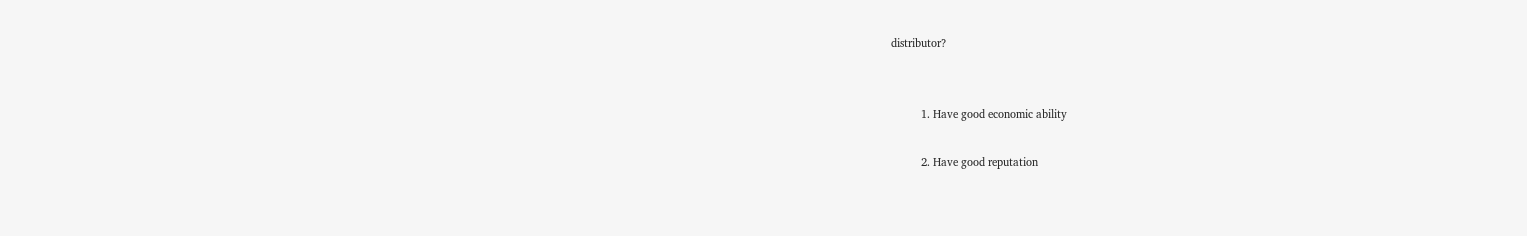distributor?


          1. Have good economic ability

          2. Have good reputation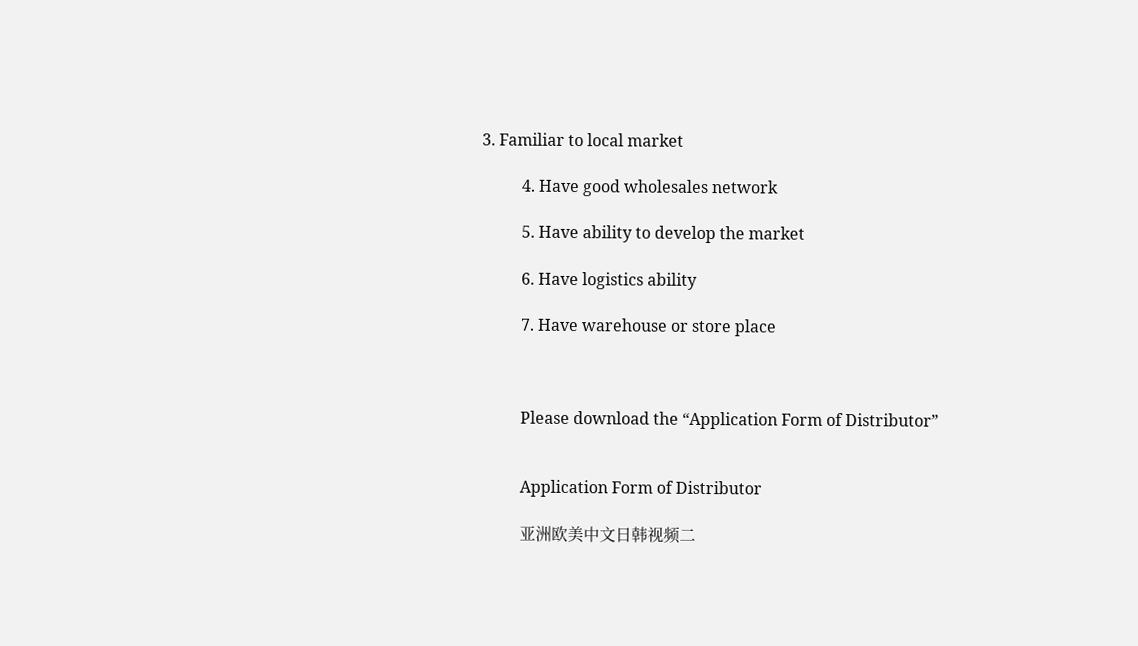3. Familiar to local market

          4. Have good wholesales network

          5. Have ability to develop the market

          6. Have logistics ability

          7. Have warehouse or store place



          Please download the “Application Form of Distributor”


          Application Form of Distributor

          亚洲欧美中文日韩视频二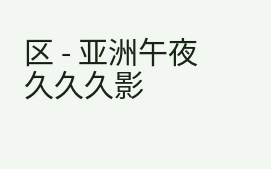区 - 亚洲午夜久久久影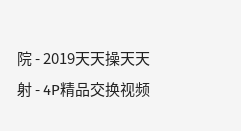院 - 2019天天操天天射 - 4P精品交换视频